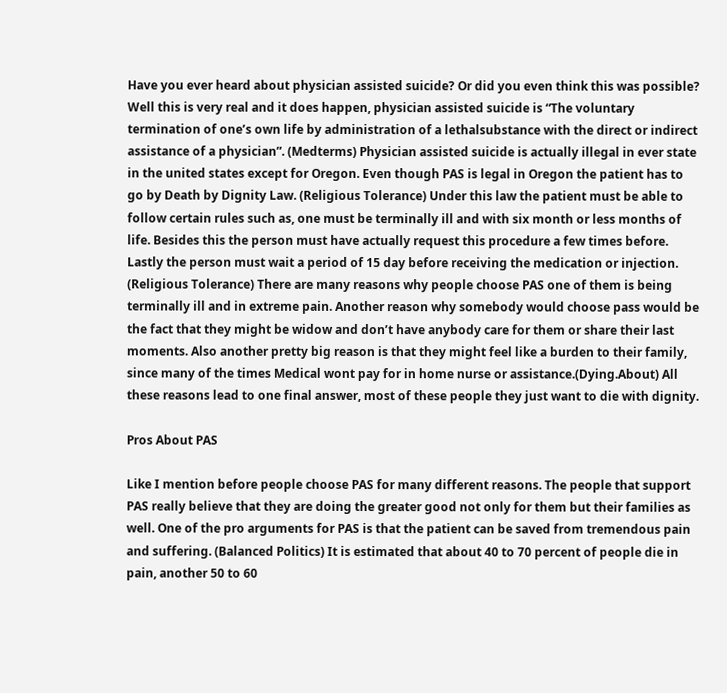Have you ever heard about physician assisted suicide? Or did you even think this was possible? Well this is very real and it does happen, physician assisted suicide is “The voluntary termination of one’s own life by administration of a lethalsubstance with the direct or indirect assistance of a physician”. (Medterms) Physician assisted suicide is actually illegal in ever state in the united states except for Oregon. Even though PAS is legal in Oregon the patient has to go by Death by Dignity Law. (Religious Tolerance) Under this law the patient must be able to follow certain rules such as, one must be terminally ill and with six month or less months of life. Besides this the person must have actually request this procedure a few times before. Lastly the person must wait a period of 15 day before receiving the medication or injection. (Religious Tolerance) There are many reasons why people choose PAS one of them is being terminally ill and in extreme pain. Another reason why somebody would choose pass would be the fact that they might be widow and don’t have anybody care for them or share their last moments. Also another pretty big reason is that they might feel like a burden to their family, since many of the times Medical wont pay for in home nurse or assistance.(Dying.About) All these reasons lead to one final answer, most of these people they just want to die with dignity.

Pros About PAS

Like I mention before people choose PAS for many different reasons. The people that support PAS really believe that they are doing the greater good not only for them but their families as well. One of the pro arguments for PAS is that the patient can be saved from tremendous pain and suffering. (Balanced Politics) It is estimated that about 40 to 70 percent of people die in pain, another 50 to 60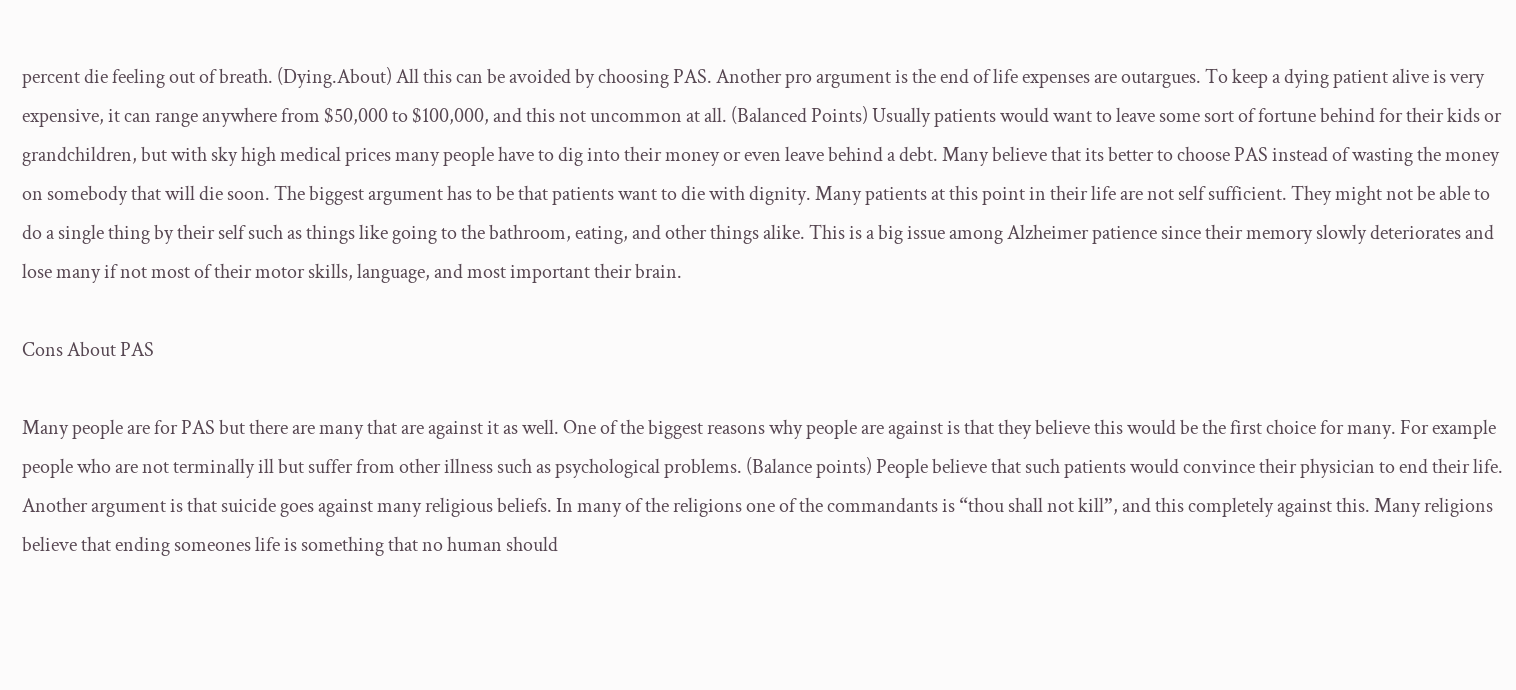percent die feeling out of breath. (Dying.About) All this can be avoided by choosing PAS. Another pro argument is the end of life expenses are outargues. To keep a dying patient alive is very expensive, it can range anywhere from $50,000 to $100,000, and this not uncommon at all. (Balanced Points) Usually patients would want to leave some sort of fortune behind for their kids or grandchildren, but with sky high medical prices many people have to dig into their money or even leave behind a debt. Many believe that its better to choose PAS instead of wasting the money on somebody that will die soon. The biggest argument has to be that patients want to die with dignity. Many patients at this point in their life are not self sufficient. They might not be able to do a single thing by their self such as things like going to the bathroom, eating, and other things alike. This is a big issue among Alzheimer patience since their memory slowly deteriorates and lose many if not most of their motor skills, language, and most important their brain.

Cons About PAS

Many people are for PAS but there are many that are against it as well. One of the biggest reasons why people are against is that they believe this would be the first choice for many. For example people who are not terminally ill but suffer from other illness such as psychological problems. (Balance points) People believe that such patients would convince their physician to end their life. Another argument is that suicide goes against many religious beliefs. In many of the religions one of the commandants is “thou shall not kill”, and this completely against this. Many religions believe that ending someones life is something that no human should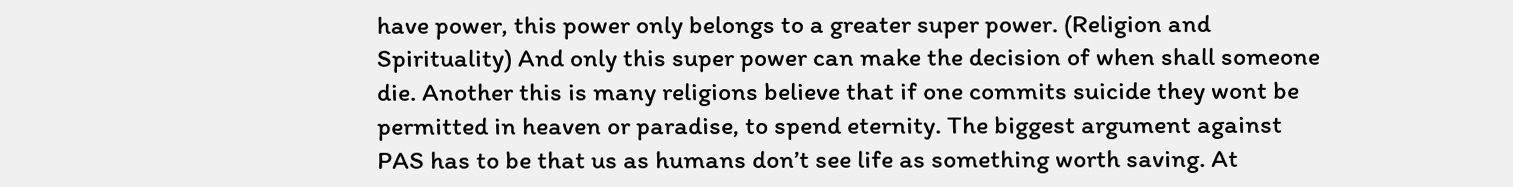have power, this power only belongs to a greater super power. (Religion and Spirituality) And only this super power can make the decision of when shall someone die. Another this is many religions believe that if one commits suicide they wont be permitted in heaven or paradise, to spend eternity. The biggest argument against PAS has to be that us as humans don’t see life as something worth saving. At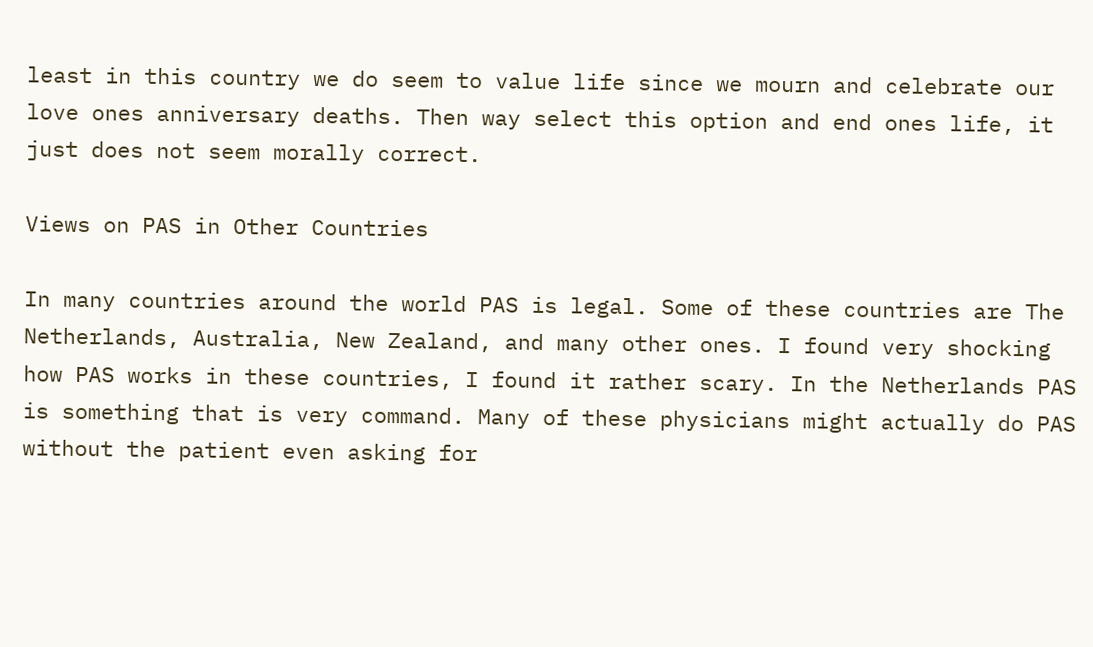least in this country we do seem to value life since we mourn and celebrate our love ones anniversary deaths. Then way select this option and end ones life, it just does not seem morally correct.

Views on PAS in Other Countries

In many countries around the world PAS is legal. Some of these countries are The Netherlands, Australia, New Zealand, and many other ones. I found very shocking how PAS works in these countries, I found it rather scary. In the Netherlands PAS is something that is very command. Many of these physicians might actually do PAS without the patient even asking for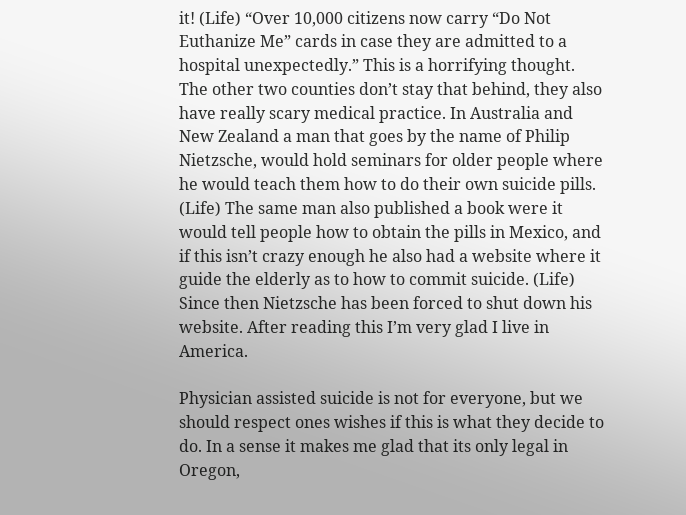it! (Life) “Over 10,000 citizens now carry “Do Not Euthanize Me” cards in case they are admitted to a hospital unexpectedly.” This is a horrifying thought. The other two counties don’t stay that behind, they also have really scary medical practice. In Australia and New Zealand a man that goes by the name of Philip Nietzsche, would hold seminars for older people where he would teach them how to do their own suicide pills. (Life) The same man also published a book were it would tell people how to obtain the pills in Mexico, and if this isn’t crazy enough he also had a website where it guide the elderly as to how to commit suicide. (Life) Since then Nietzsche has been forced to shut down his website. After reading this I’m very glad I live in America.

Physician assisted suicide is not for everyone, but we should respect ones wishes if this is what they decide to do. In a sense it makes me glad that its only legal in Oregon,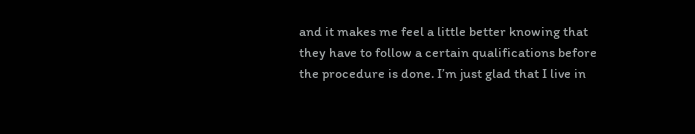and it makes me feel a little better knowing that they have to follow a certain qualifications before the procedure is done. I’m just glad that I live in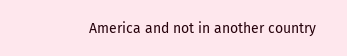America and not in another country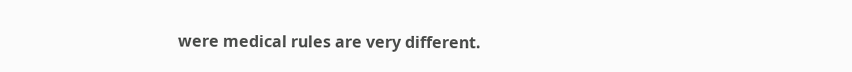were medical rules are very different.